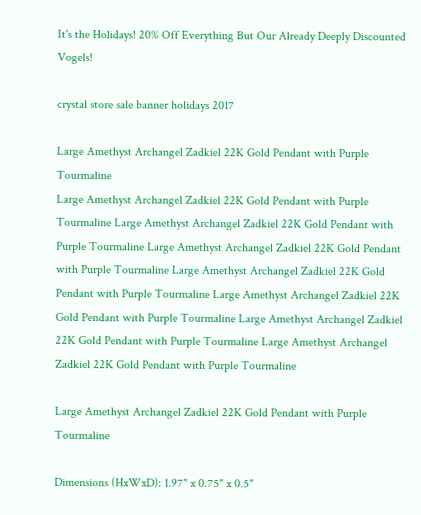It's the Holidays! 20% Off Everything But Our Already Deeply Discounted Vogels!

crystal store sale banner holidays 2017

Large Amethyst Archangel Zadkiel 22K Gold Pendant with Purple Tourmaline
Large Amethyst Archangel Zadkiel 22K Gold Pendant with Purple Tourmaline Large Amethyst Archangel Zadkiel 22K Gold Pendant with Purple Tourmaline Large Amethyst Archangel Zadkiel 22K Gold Pendant with Purple Tourmaline Large Amethyst Archangel Zadkiel 22K Gold Pendant with Purple Tourmaline Large Amethyst Archangel Zadkiel 22K Gold Pendant with Purple Tourmaline Large Amethyst Archangel Zadkiel 22K Gold Pendant with Purple Tourmaline Large Amethyst Archangel Zadkiel 22K Gold Pendant with Purple Tourmaline

Large Amethyst Archangel Zadkiel 22K Gold Pendant with Purple Tourmaline

Dimensions (HxWxD): 1.97" x 0.75" x 0.5"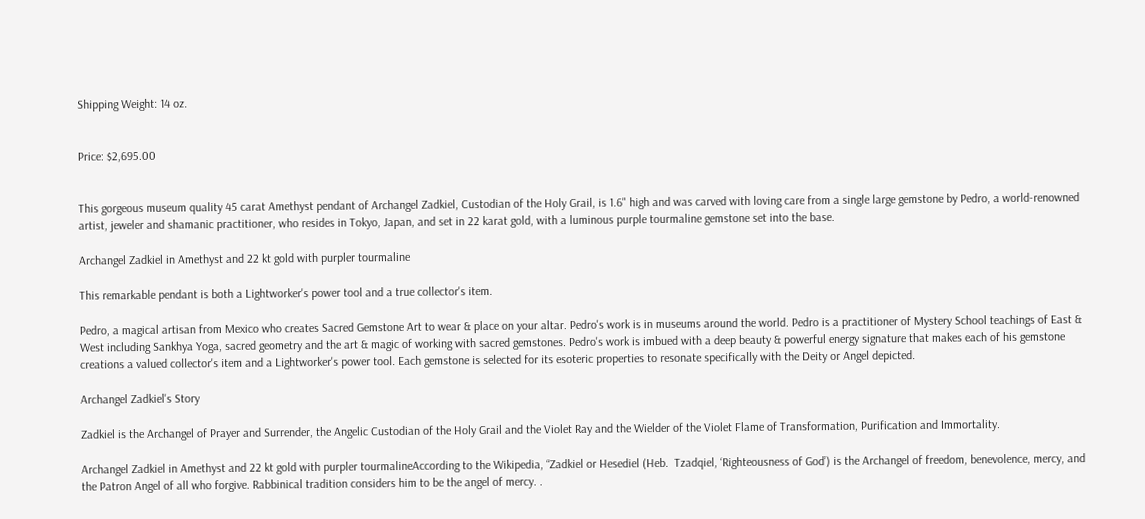Shipping Weight: 14 oz.


Price: $2,695.00


This gorgeous museum quality 45 carat Amethyst pendant of Archangel Zadkiel, Custodian of the Holy Grail, is 1.6" high and was carved with loving care from a single large gemstone by Pedro, a world-renowned artist, jeweler and shamanic practitioner, who resides in Tokyo, Japan, and set in 22 karat gold, with a luminous purple tourmaline gemstone set into the base.

Archangel Zadkiel in Amethyst and 22 kt gold with purpler tourmaline

This remarkable pendant is both a Lightworker's power tool and a true collector's item.

Pedro, a magical artisan from Mexico who creates Sacred Gemstone Art to wear & place on your altar. Pedro's work is in museums around the world. Pedro is a practitioner of Mystery School teachings of East & West including Sankhya Yoga, sacred geometry and the art & magic of working with sacred gemstones. Pedro's work is imbued with a deep beauty & powerful energy signature that makes each of his gemstone creations a valued collector's item and a Lightworker's power tool. Each gemstone is selected for its esoteric properties to resonate specifically with the Deity or Angel depicted.

Archangel Zadkiel's Story

Zadkiel is the Archangel of Prayer and Surrender, the Angelic Custodian of the Holy Grail and the Violet Ray and the Wielder of the Violet Flame of Transformation, Purification and Immortality.

Archangel Zadkiel in Amethyst and 22 kt gold with purpler tourmalineAccording to the Wikipedia, “Zadkiel or Hesediel (Heb.  Tzadqiel, ‘Righteousness of God’) is the Archangel of freedom, benevolence, mercy, and the Patron Angel of all who forgive. Rabbinical tradition considers him to be the angel of mercy. .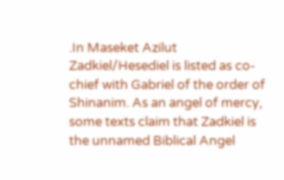.In Maseket Azilut Zadkiel/Hesediel is listed as co-chief with Gabriel of the order of Shinanim. As an angel of mercy, some texts claim that Zadkiel is the unnamed Biblical Angel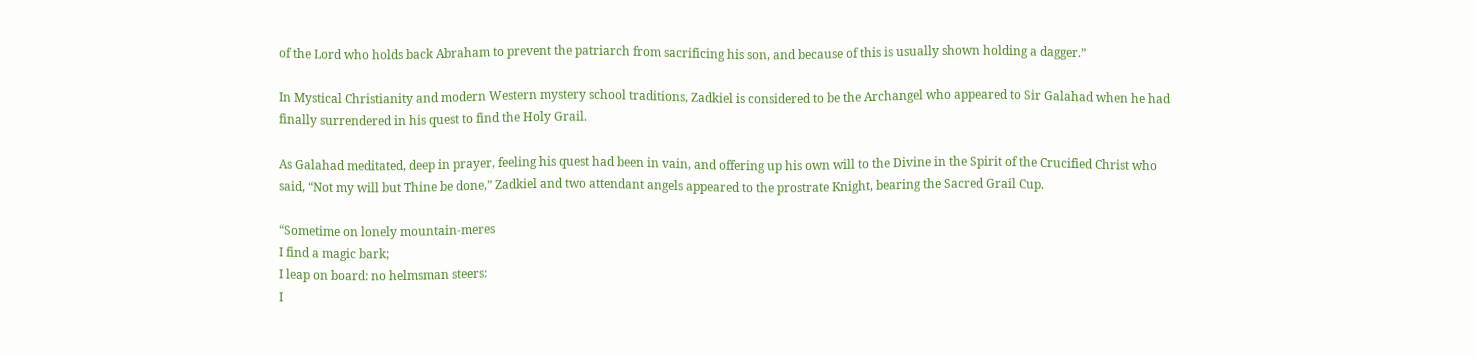of the Lord who holds back Abraham to prevent the patriarch from sacrificing his son, and because of this is usually shown holding a dagger.”

In Mystical Christianity and modern Western mystery school traditions, Zadkiel is considered to be the Archangel who appeared to Sir Galahad when he had finally surrendered in his quest to find the Holy Grail.

As Galahad meditated, deep in prayer, feeling his quest had been in vain, and offering up his own will to the Divine in the Spirit of the Crucified Christ who said, “Not my will but Thine be done,” Zadkiel and two attendant angels appeared to the prostrate Knight, bearing the Sacred Grail Cup.

“Sometime on lonely mountain-meres
I find a magic bark;
I leap on board: no helmsman steers:
I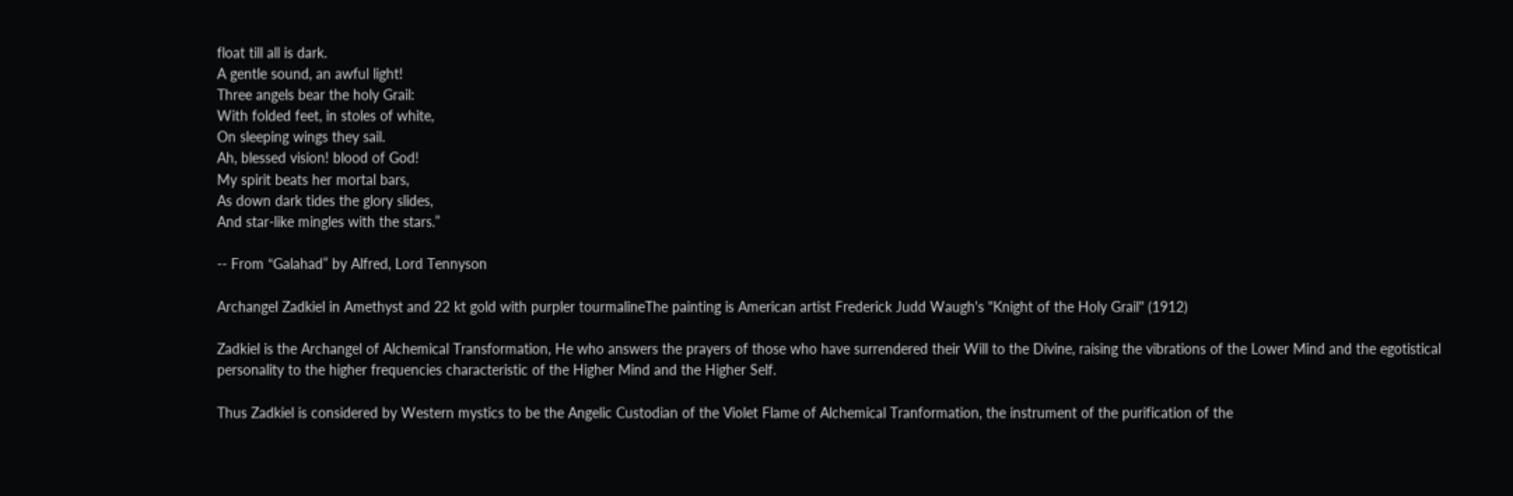float till all is dark.
A gentle sound, an awful light!
Three angels bear the holy Grail:
With folded feet, in stoles of white,
On sleeping wings they sail.
Ah, blessed vision! blood of God!
My spirit beats her mortal bars,
As down dark tides the glory slides,
And star-like mingles with the stars.”

-- From “Galahad” by Alfred, Lord Tennyson

Archangel Zadkiel in Amethyst and 22 kt gold with purpler tourmalineThe painting is American artist Frederick Judd Waugh's "Knight of the Holy Grail" (1912)

Zadkiel is the Archangel of Alchemical Transformation, He who answers the prayers of those who have surrendered their Will to the Divine, raising the vibrations of the Lower Mind and the egotistical personality to the higher frequencies characteristic of the Higher Mind and the Higher Self.

Thus Zadkiel is considered by Western mystics to be the Angelic Custodian of the Violet Flame of Alchemical Tranformation, the instrument of the purification of the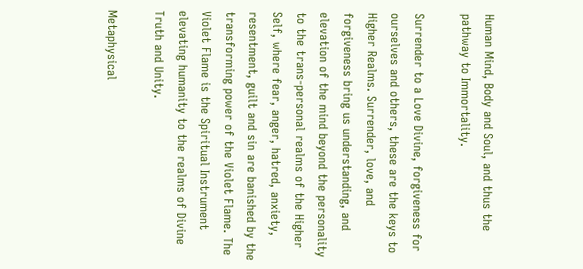Human Mind, Body and Soul, and thus the pathway to Immortality.

Surrender to a Love Divine, forgiveness for ourselves and others, these are the keys to Higher Realms. Surrender, love, and forgiveness bring us understanding, and elevation of the mind beyond the personality to the trans-personal realms of the Higher Self, where fear, anger, hatred, anxiety, resentment, guilt and sin are banished by the transforming power of the Violet Flame. The Violet Flame is the Spiritual Instrument elevating humanity to the realms of Divine Truth and Unity.

Metaphysical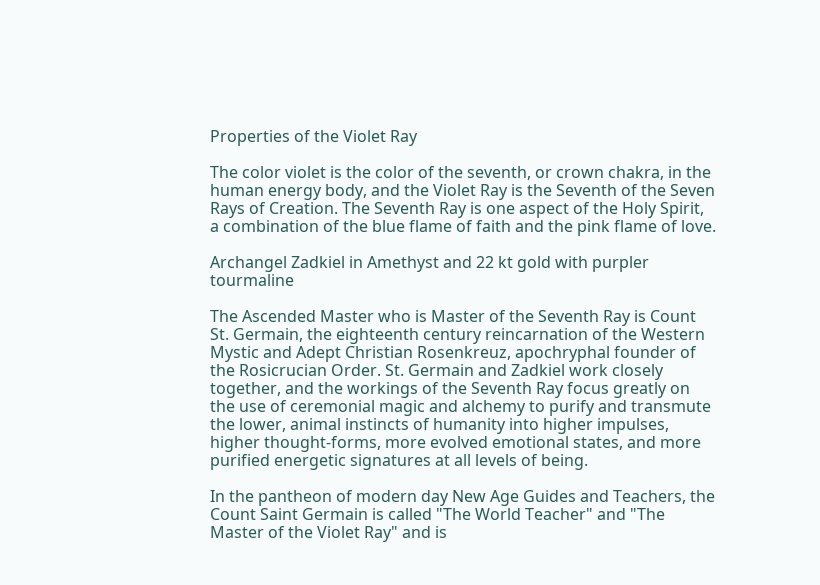Properties of the Violet Ray

The color violet is the color of the seventh, or crown chakra, in the human energy body, and the Violet Ray is the Seventh of the Seven Rays of Creation. The Seventh Ray is one aspect of the Holy Spirit, a combination of the blue flame of faith and the pink flame of love.

Archangel Zadkiel in Amethyst and 22 kt gold with purpler tourmaline

The Ascended Master who is Master of the Seventh Ray is Count St. Germain, the eighteenth century reincarnation of the Western Mystic and Adept Christian Rosenkreuz, apochryphal founder of the Rosicrucian Order. St. Germain and Zadkiel work closely together, and the workings of the Seventh Ray focus greatly on the use of ceremonial magic and alchemy to purify and transmute the lower, animal instincts of humanity into higher impulses, higher thought-forms, more evolved emotional states, and more purified energetic signatures at all levels of being.

In the pantheon of modern day New Age Guides and Teachers, the Count Saint Germain is called "The World Teacher" and "The Master of the Violet Ray" and is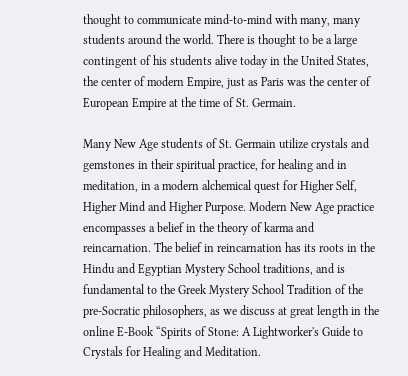thought to communicate mind-to-mind with many, many students around the world. There is thought to be a large contingent of his students alive today in the United States, the center of modern Empire, just as Paris was the center of European Empire at the time of St. Germain.

Many New Age students of St. Germain utilize crystals and gemstones in their spiritual practice, for healing and in meditation, in a modern alchemical quest for Higher Self, Higher Mind and Higher Purpose. Modern New Age practice encompasses a belief in the theory of karma and reincarnation. The belief in reincarnation has its roots in the Hindu and Egyptian Mystery School traditions, and is fundamental to the Greek Mystery School Tradition of the pre-Socratic philosophers, as we discuss at great length in the online E-Book “Spirits of Stone: A Lightworker's Guide to Crystals for Healing and Meditation.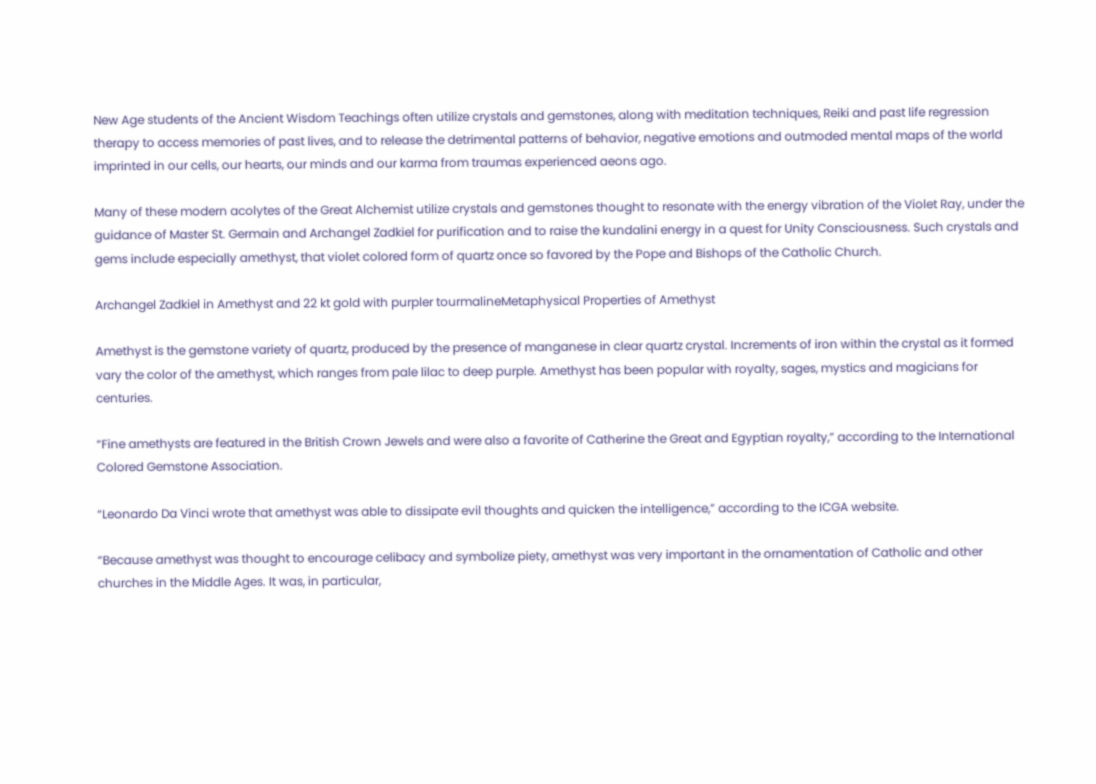New Age students of the Ancient Wisdom Teachings often utilize crystals and gemstones, along with meditation techniques, Reiki and past life regression therapy to access memories of past lives, and to release the detrimental patterns of behavior, negative emotions and outmoded mental maps of the world imprinted in our cells, our hearts, our minds and our karma from traumas experienced aeons ago.

Many of these modern acolytes of the Great Alchemist utilize crystals and gemstones thought to resonate with the energy vibration of the Violet Ray, under the guidance of Master St. Germain and Archangel Zadkiel for purification and to raise the kundalini energy in a quest for Unity Consciousness. Such crystals and gems include especially amethyst, that violet colored form of quartz once so favored by the Pope and Bishops of the Catholic Church.

Archangel Zadkiel in Amethyst and 22 kt gold with purpler tourmalineMetaphysical Properties of Amethyst

Amethyst is the gemstone variety of quartz, produced by the presence of manganese in clear quartz crystal. Increments of iron within the crystal as it formed vary the color of the amethyst, which ranges from pale lilac to deep purple. Amethyst has been popular with royalty, sages, mystics and magicians for centuries.

“Fine amethysts are featured in the British Crown Jewels and were also a favorite of Catherine the Great and Egyptian royalty,” according to the International Colored Gemstone Association.

“Leonardo Da Vinci wrote that amethyst was able to dissipate evil thoughts and quicken the intelligence,” according to the ICGA website.

“Because amethyst was thought to encourage celibacy and symbolize piety, amethyst was very important in the ornamentation of Catholic and other churches in the Middle Ages. It was, in particular,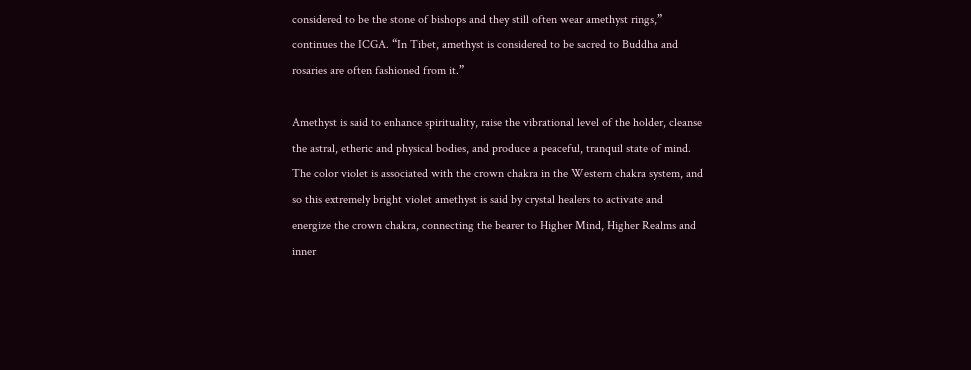considered to be the stone of bishops and they still often wear amethyst rings,” continues the ICGA. “In Tibet, amethyst is considered to be sacred to Buddha and rosaries are often fashioned from it.”

Amethyst is said to enhance spirituality, raise the vibrational level of the holder, cleanse the astral, etheric and physical bodies, and produce a peaceful, tranquil state of mind. The color violet is associated with the crown chakra in the Western chakra system, and so this extremely bright violet amethyst is said by crystal healers to activate and energize the crown chakra, connecting the bearer to Higher Mind, Higher Realms and inner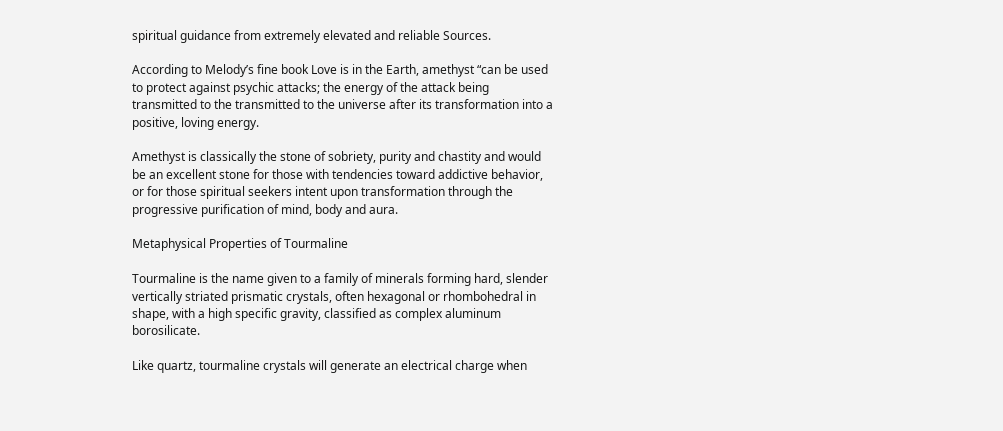spiritual guidance from extremely elevated and reliable Sources.

According to Melody’s fine book Love is in the Earth, amethyst “can be used to protect against psychic attacks; the energy of the attack being transmitted to the transmitted to the universe after its transformation into a positive, loving energy.

Amethyst is classically the stone of sobriety, purity and chastity and would be an excellent stone for those with tendencies toward addictive behavior, or for those spiritual seekers intent upon transformation through the progressive purification of mind, body and aura.

Metaphysical Properties of Tourmaline

Tourmaline is the name given to a family of minerals forming hard, slender vertically striated prismatic crystals, often hexagonal or rhombohedral in shape, with a high specific gravity, classified as complex aluminum borosilicate.

Like quartz, tourmaline crystals will generate an electrical charge when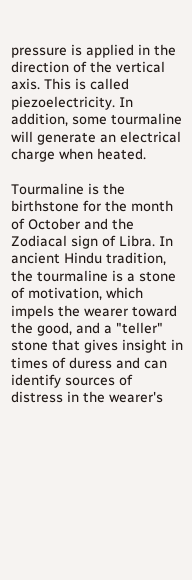pressure is applied in the direction of the vertical axis. This is called piezoelectricity. In addition, some tourmaline will generate an electrical charge when heated.

Tourmaline is the birthstone for the month of October and the Zodiacal sign of Libra. In ancient Hindu tradition, the tourmaline is a stone of motivation, which impels the wearer toward the good, and a "teller" stone that gives insight in times of duress and can identify sources of distress in the wearer's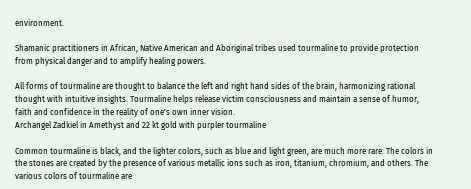environment.

Shamanic practitioners in African, Native American and Aboriginal tribes used tourmaline to provide protection from physical danger and to amplify healing powers.

All forms of tourmaline are thought to balance the left and right hand sides of the brain, harmonizing rational thought with intuitive insights. Tourmaline helps release victim consciousness and maintain a sense of humor, faith and confidence in the reality of one's own inner vision.
Archangel Zadkiel in Amethyst and 22 kt gold with purpler tourmaline

Common tourmaline is black, and the lighter colors, such as blue and light green, are much more rare. The colors in the stones are created by the presence of various metallic ions such as iron, titanium, chromium, and others. The various colors of tourmaline are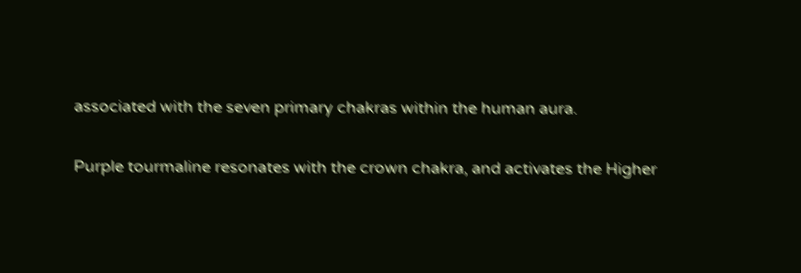associated with the seven primary chakras within the human aura.

Purple tourmaline resonates with the crown chakra, and activates the Higher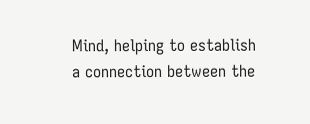Mind, helping to establish a connection between the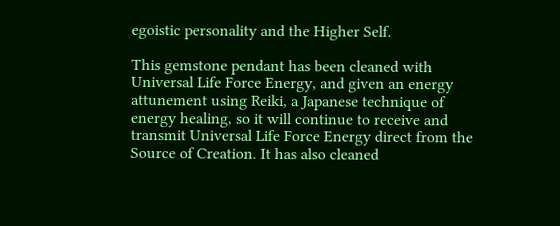egoistic personality and the Higher Self.

This gemstone pendant has been cleaned with Universal Life Force Energy, and given an energy attunement using Reiki, a Japanese technique of energy healing, so it will continue to receive and transmit Universal Life Force Energy direct from the Source of Creation. It has also cleaned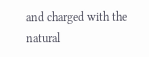and charged with the natural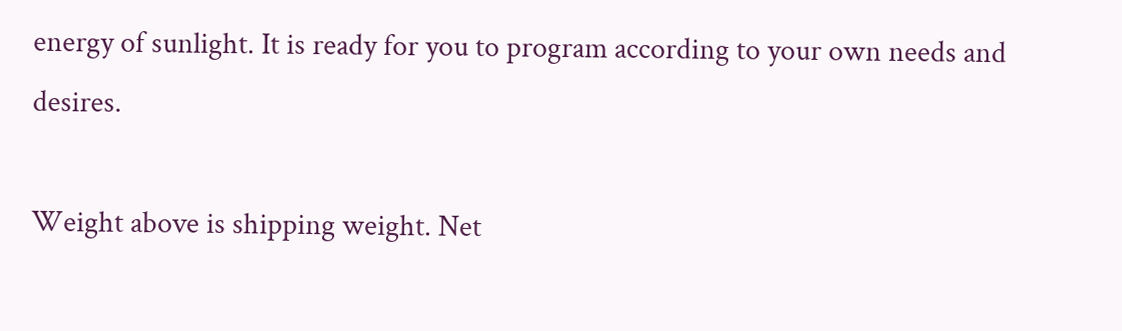energy of sunlight. It is ready for you to program according to your own needs and desires.

Weight above is shipping weight. Net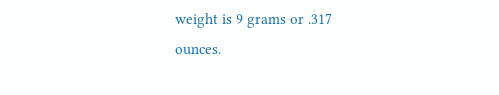weight is 9 grams or .317 ounces.